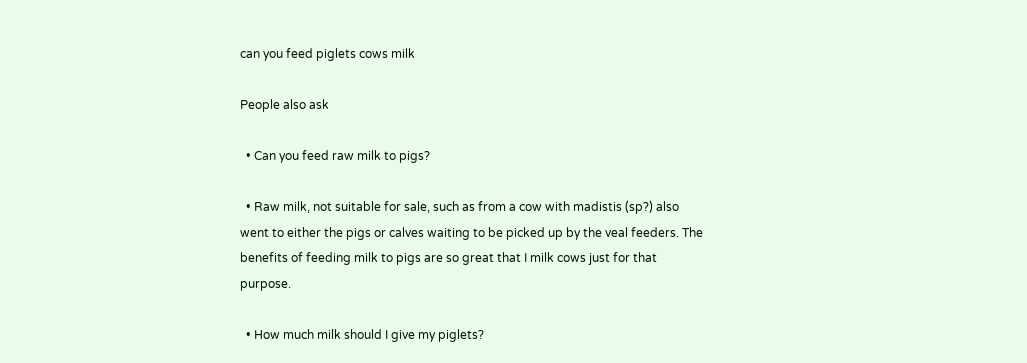can you feed piglets cows milk

People also ask

  • Can you feed raw milk to pigs?

  • Raw milk, not suitable for sale, such as from a cow with madistis (sp?) also went to either the pigs or calves waiting to be picked up by the veal feeders. The benefits of feeding milk to pigs are so great that I milk cows just for that purpose.

  • How much milk should I give my piglets?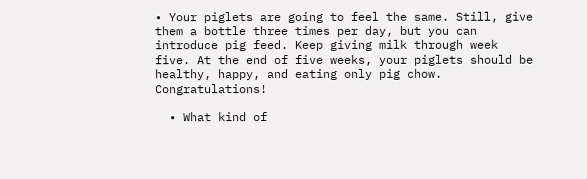• Your piglets are going to feel the same. Still, give them a bottle three times per day, but you can introduce pig feed. Keep giving milk through week five. At the end of five weeks, your piglets should be healthy, happy, and eating only pig chow. Congratulations!

  • What kind of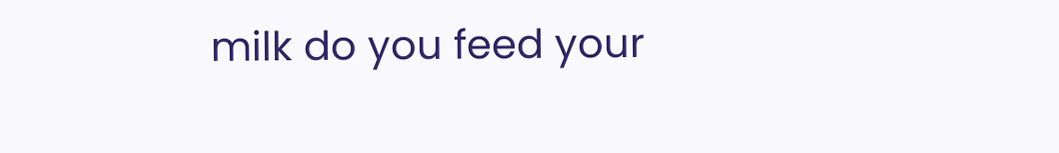milk do you feed your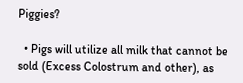Piggies?

  • Pigs will utilize all milk that cannot be sold (Excess Colostrum and other), as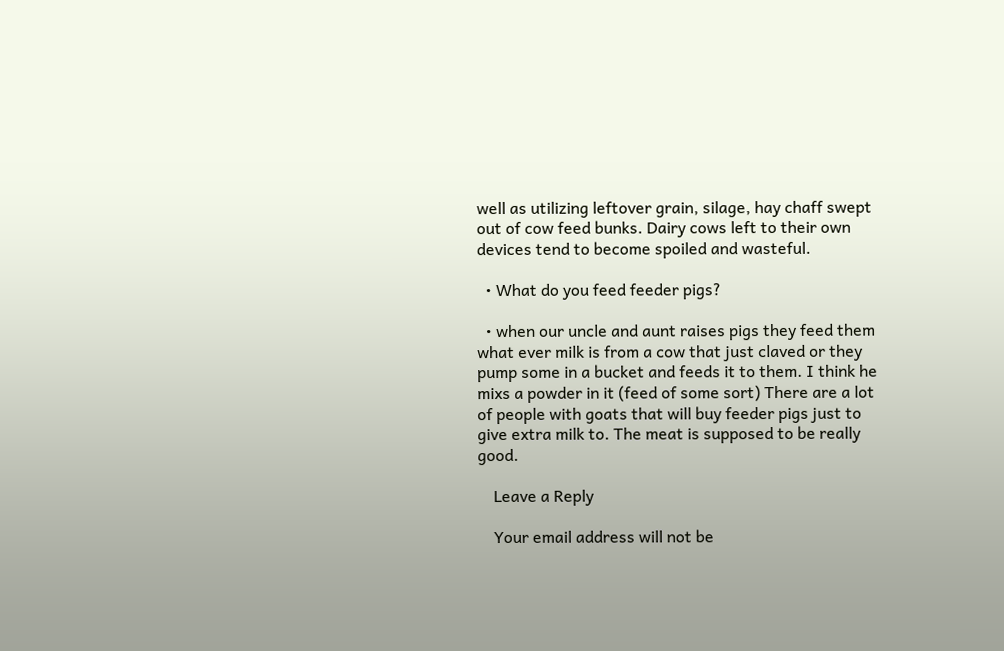well as utilizing leftover grain, silage, hay chaff swept out of cow feed bunks. Dairy cows left to their own devices tend to become spoiled and wasteful.

  • What do you feed feeder pigs?

  • when our uncle and aunt raises pigs they feed them what ever milk is from a cow that just claved or they pump some in a bucket and feeds it to them. I think he mixs a powder in it (feed of some sort) There are a lot of people with goats that will buy feeder pigs just to give extra milk to. The meat is supposed to be really good.

    Leave a Reply

    Your email address will not be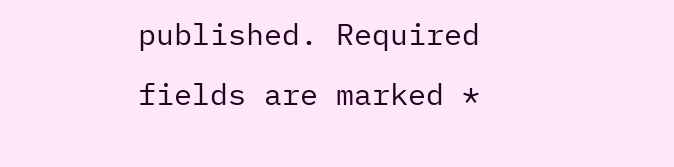published. Required fields are marked *